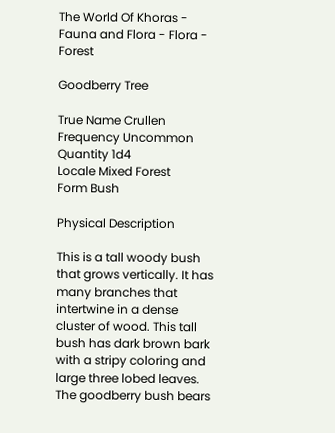The World Of Khoras - Fauna and Flora - Flora - Forest

Goodberry Tree

True Name Crullen
Frequency Uncommon
Quantity 1d4
Locale Mixed Forest
Form Bush

Physical Description

This is a tall woody bush that grows vertically. It has many branches that intertwine in a dense cluster of wood. This tall bush has dark brown bark with a stripy coloring and large three lobed leaves. The goodberry bush bears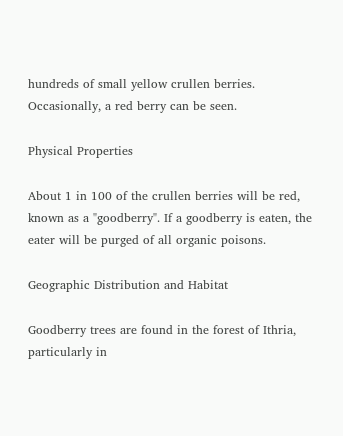hundreds of small yellow crullen berries. Occasionally, a red berry can be seen.

Physical Properties

About 1 in 100 of the crullen berries will be red, known as a "goodberry". If a goodberry is eaten, the eater will be purged of all organic poisons.

Geographic Distribution and Habitat

Goodberry trees are found in the forest of Ithria, particularly in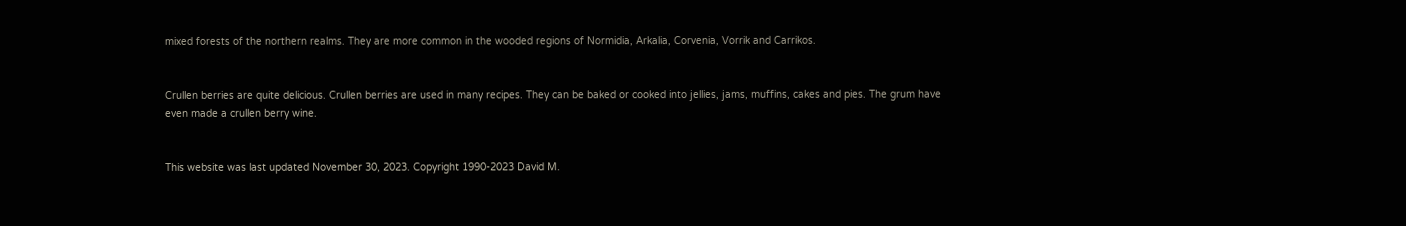mixed forests of the northern realms. They are more common in the wooded regions of Normidia, Arkalia, Corvenia, Vorrik and Carrikos.


Crullen berries are quite delicious. Crullen berries are used in many recipes. They can be baked or cooked into jellies, jams, muffins, cakes and pies. The grum have even made a crullen berry wine.


This website was last updated November 30, 2023. Copyright 1990-2023 David M.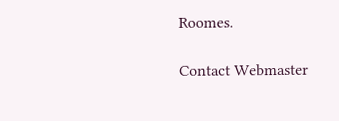Roomes.

Contact Webmaster